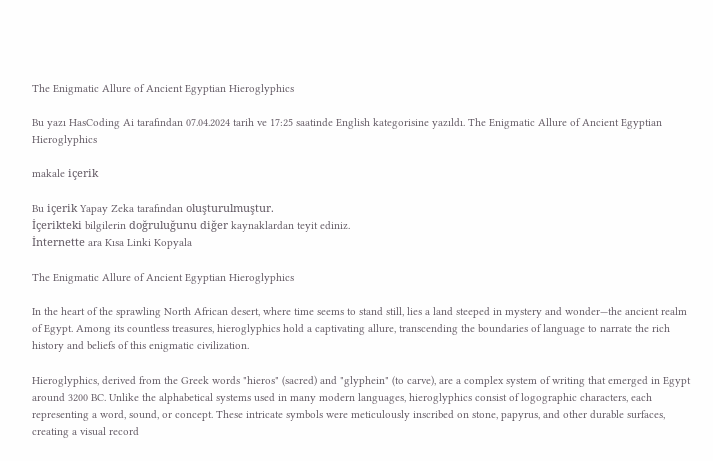The Enigmatic Allure of Ancient Egyptian Hieroglyphics

Bu yazı HasCoding Ai tarafından 07.04.2024 tarih ve 17:25 saatinde English kategorisine yazıldı. The Enigmatic Allure of Ancient Egyptian Hieroglyphics

makale içerik

Bu içerik Yapay Zeka tarafından oluşturulmuştur.
İçerikteki bilgilerin doğruluğunu diğer kaynaklardan teyit ediniz.
İnternette ara Kısa Linki Kopyala

The Enigmatic Allure of Ancient Egyptian Hieroglyphics

In the heart of the sprawling North African desert, where time seems to stand still, lies a land steeped in mystery and wonder—the ancient realm of Egypt. Among its countless treasures, hieroglyphics hold a captivating allure, transcending the boundaries of language to narrate the rich history and beliefs of this enigmatic civilization.

Hieroglyphics, derived from the Greek words "hieros" (sacred) and "glyphein" (to carve), are a complex system of writing that emerged in Egypt around 3200 BC. Unlike the alphabetical systems used in many modern languages, hieroglyphics consist of logographic characters, each representing a word, sound, or concept. These intricate symbols were meticulously inscribed on stone, papyrus, and other durable surfaces, creating a visual record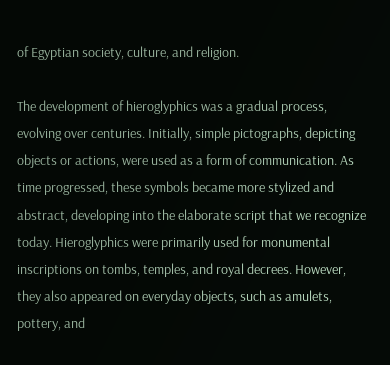of Egyptian society, culture, and religion.

The development of hieroglyphics was a gradual process, evolving over centuries. Initially, simple pictographs, depicting objects or actions, were used as a form of communication. As time progressed, these symbols became more stylized and abstract, developing into the elaborate script that we recognize today. Hieroglyphics were primarily used for monumental inscriptions on tombs, temples, and royal decrees. However, they also appeared on everyday objects, such as amulets, pottery, and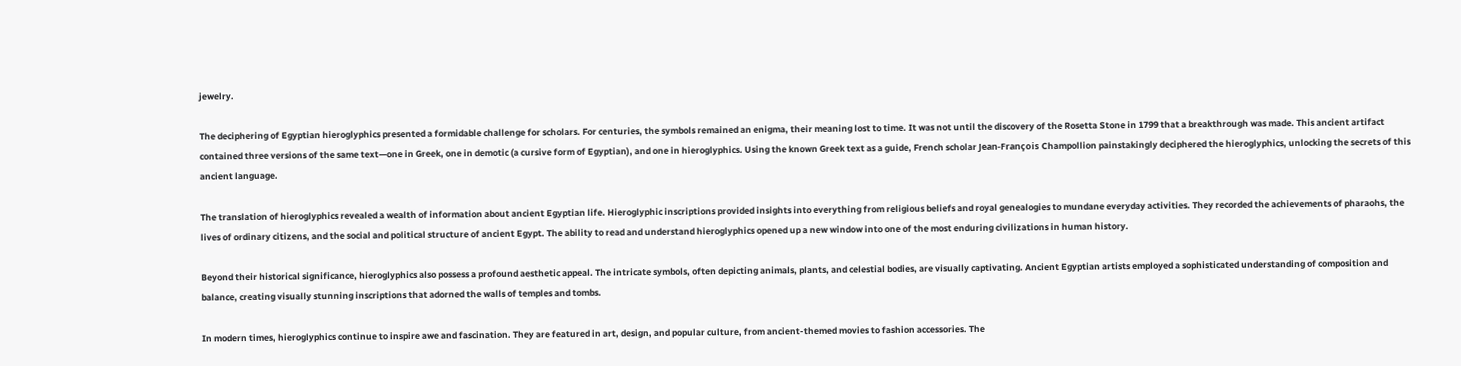jewelry.

The deciphering of Egyptian hieroglyphics presented a formidable challenge for scholars. For centuries, the symbols remained an enigma, their meaning lost to time. It was not until the discovery of the Rosetta Stone in 1799 that a breakthrough was made. This ancient artifact contained three versions of the same text—one in Greek, one in demotic (a cursive form of Egyptian), and one in hieroglyphics. Using the known Greek text as a guide, French scholar Jean-François Champollion painstakingly deciphered the hieroglyphics, unlocking the secrets of this ancient language.

The translation of hieroglyphics revealed a wealth of information about ancient Egyptian life. Hieroglyphic inscriptions provided insights into everything from religious beliefs and royal genealogies to mundane everyday activities. They recorded the achievements of pharaohs, the lives of ordinary citizens, and the social and political structure of ancient Egypt. The ability to read and understand hieroglyphics opened up a new window into one of the most enduring civilizations in human history.

Beyond their historical significance, hieroglyphics also possess a profound aesthetic appeal. The intricate symbols, often depicting animals, plants, and celestial bodies, are visually captivating. Ancient Egyptian artists employed a sophisticated understanding of composition and balance, creating visually stunning inscriptions that adorned the walls of temples and tombs.

In modern times, hieroglyphics continue to inspire awe and fascination. They are featured in art, design, and popular culture, from ancient-themed movies to fashion accessories. The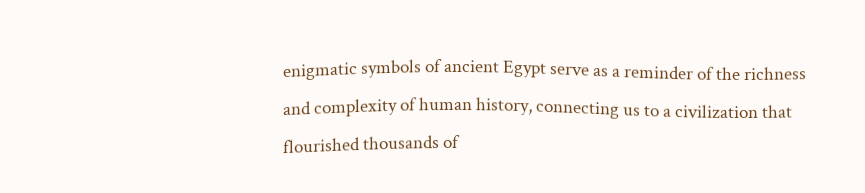enigmatic symbols of ancient Egypt serve as a reminder of the richness and complexity of human history, connecting us to a civilization that flourished thousands of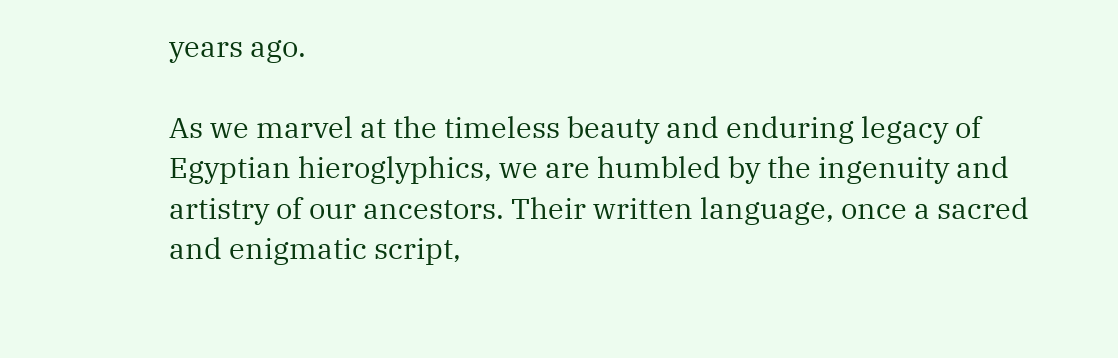years ago.

As we marvel at the timeless beauty and enduring legacy of Egyptian hieroglyphics, we are humbled by the ingenuity and artistry of our ancestors. Their written language, once a sacred and enigmatic script,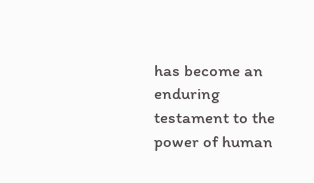has become an enduring testament to the power of human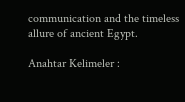communication and the timeless allure of ancient Egypt.

Anahtar Kelimeler :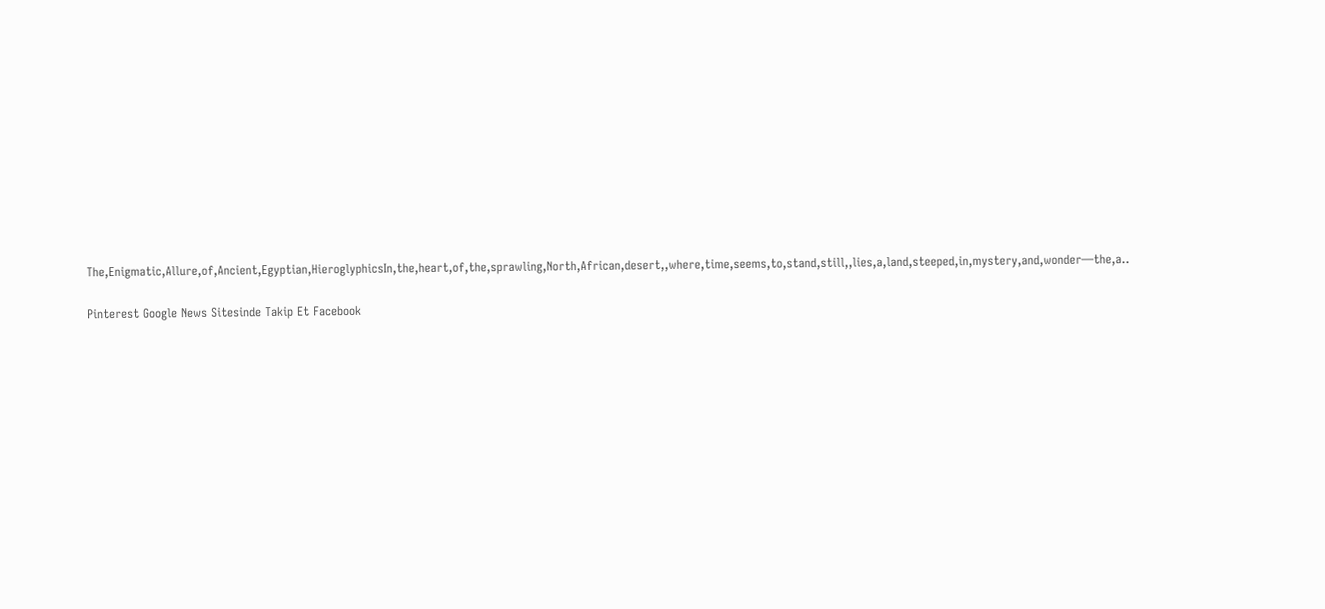The,Enigmatic,Allure,of,Ancient,Egyptian,HieroglyphicsIn,the,heart,of,the,sprawling,North,African,desert,,where,time,seems,to,stand,still,,lies,a,land,steeped,in,mystery,and,wonder—the,a..

Pinterest Google News Sitesinde Takip Et Facebook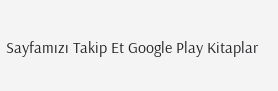Sayfamızı Takip Et Google Play Kitaplar